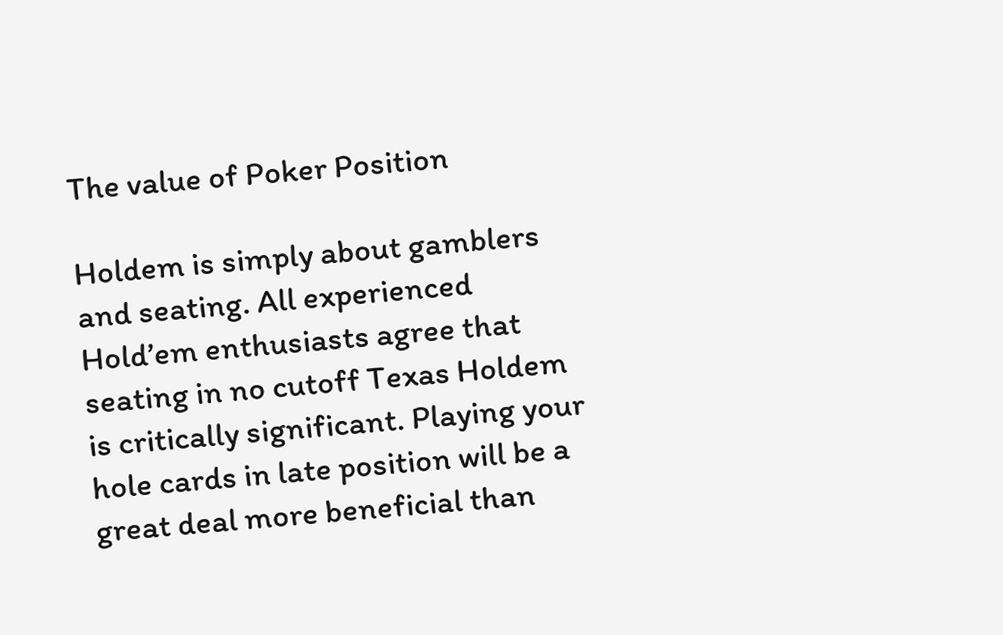The value of Poker Position

Holdem is simply about gamblers and seating. All experienced Hold’em enthusiasts agree that seating in no cutoff Texas Holdem is critically significant. Playing your hole cards in late position will be a great deal more beneficial than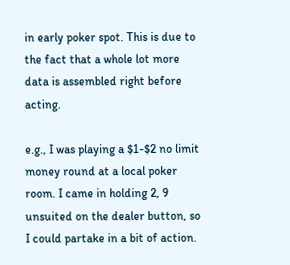in early poker spot. This is due to the fact that a whole lot more data is assembled right before acting.

e.g., I was playing a $1-$2 no limit money round at a local poker room. I came in holding 2, 9 unsuited on the dealer button, so I could partake in a bit of action.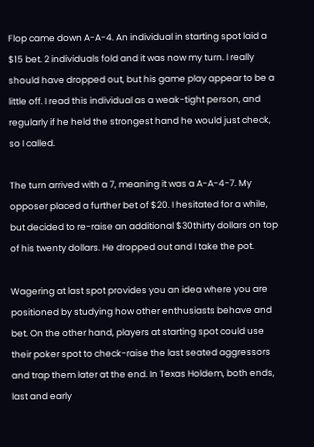Flop came down A-A-4. An individual in starting spot laid a $15 bet. 2 individuals fold and it was now my turn. I really should have dropped out, but his game play appear to be a little off. I read this individual as a weak-tight person, and regularly if he held the strongest hand he would just check, so I called.

The turn arrived with a 7, meaning it was a A-A-4-7. My opposer placed a further bet of $20. I hesitated for a while, but decided to re-raise an additional $30thirty dollars on top of his twenty dollars. He dropped out and I take the pot.

Wagering at last spot provides you an idea where you are positioned by studying how other enthusiasts behave and bet. On the other hand, players at starting spot could use their poker spot to check-raise the last seated aggressors and trap them later at the end. In Texas Holdem, both ends, last and early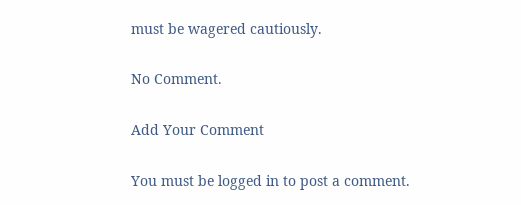must be wagered cautiously.

No Comment.

Add Your Comment

You must be logged in to post a comment.